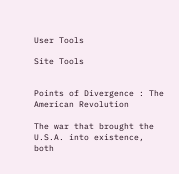User Tools

Site Tools


Points of Divergence : The American Revolution

The war that brought the U.S.A. into existence, both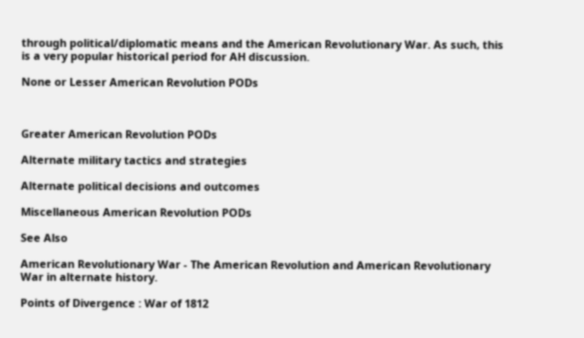through political/diplomatic means and the American Revolutionary War. As such, this is a very popular historical period for AH discussion.

None or Lesser American Revolution PODs



Greater American Revolution PODs

Alternate military tactics and strategies

Alternate political decisions and outcomes

Miscellaneous American Revolution PODs

See Also

American Revolutionary War - The American Revolution and American Revolutionary War in alternate history.

Points of Divergence : War of 1812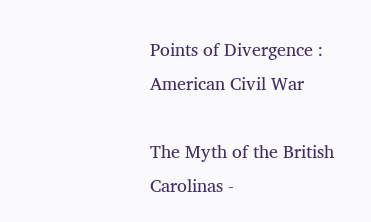Points of Divergence : American Civil War

The Myth of the British Carolinas -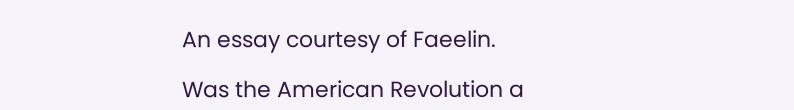An essay courtesy of Faeelin.

Was the American Revolution a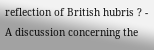reflection of British hubris ? - A discussion concerning the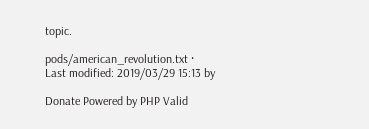topic.

pods/american_revolution.txt · Last modified: 2019/03/29 15:13 by

Donate Powered by PHP Valid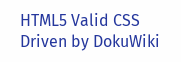HTML5 Valid CSS Driven by DokuWiki